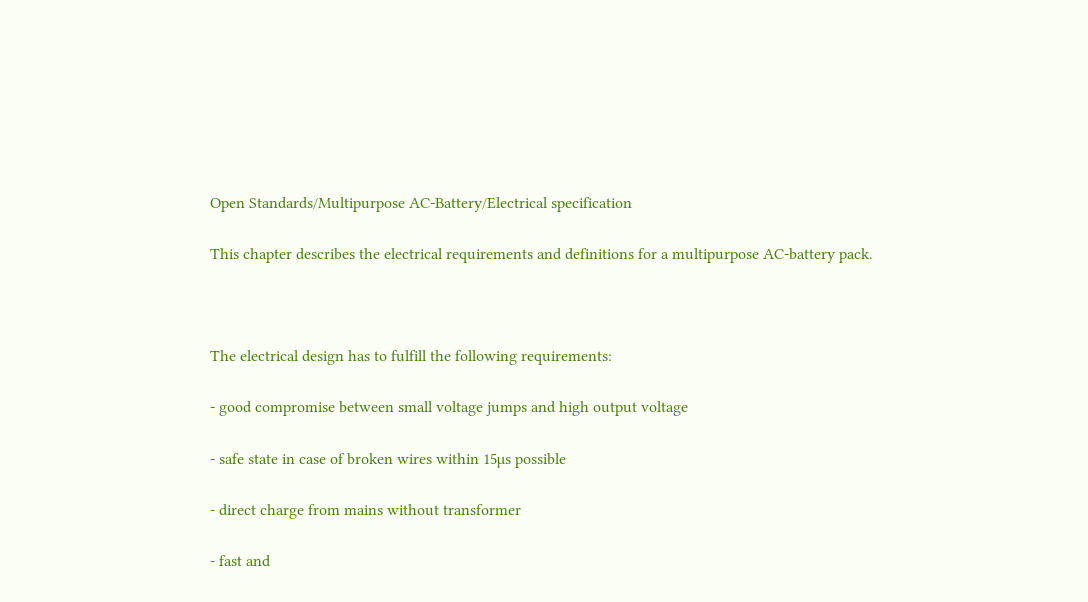Open Standards/Multipurpose AC-Battery/Electrical specification

This chapter describes the electrical requirements and definitions for a multipurpose AC-battery pack.



The electrical design has to fulfill the following requirements:

- good compromise between small voltage jumps and high output voltage

- safe state in case of broken wires within 15µs possible

- direct charge from mains without transformer

- fast and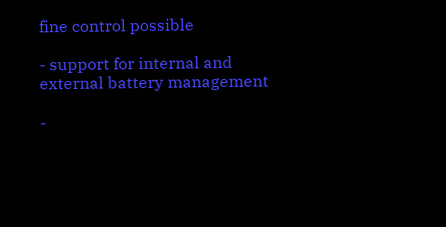fine control possible

- support for internal and external battery management

-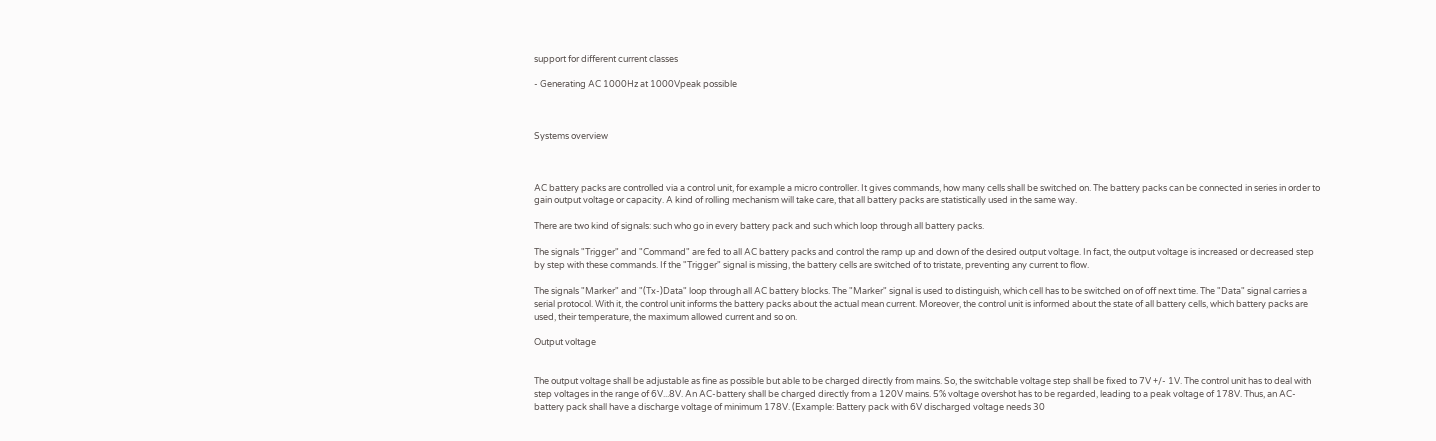support for different current classes

- Generating AC 1000Hz at 1000Vpeak possible



Systems overview



AC battery packs are controlled via a control unit, for example a micro controller. It gives commands, how many cells shall be switched on. The battery packs can be connected in series in order to gain output voltage or capacity. A kind of rolling mechanism will take care, that all battery packs are statistically used in the same way.

There are two kind of signals: such who go in every battery pack and such which loop through all battery packs.

The signals "Trigger" and "Command" are fed to all AC battery packs and control the ramp up and down of the desired output voltage. In fact, the output voltage is increased or decreased step by step with these commands. If the "Trigger" signal is missing, the battery cells are switched of to tristate, preventing any current to flow.

The signals "Marker" and "(Tx-)Data" loop through all AC battery blocks. The "Marker" signal is used to distinguish, which cell has to be switched on of off next time. The "Data" signal carries a serial protocol. With it, the control unit informs the battery packs about the actual mean current. Moreover, the control unit is informed about the state of all battery cells, which battery packs are used, their temperature, the maximum allowed current and so on.

Output voltage


The output voltage shall be adjustable as fine as possible but able to be charged directly from mains. So, the switchable voltage step shall be fixed to 7V +/- 1V. The control unit has to deal with step voltages in the range of 6V...8V. An AC-battery shall be charged directly from a 120V mains. 5% voltage overshot has to be regarded, leading to a peak voltage of 178V. Thus, an AC-battery pack shall have a discharge voltage of minimum 178V. (Example: Battery pack with 6V discharged voltage needs 30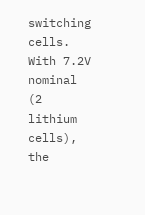switching cells. With 7.2V nominal (2 lithium cells), the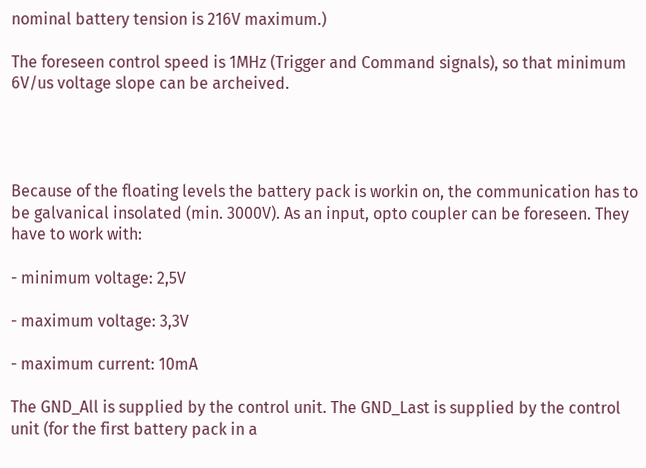nominal battery tension is 216V maximum.)

The foreseen control speed is 1MHz (Trigger and Command signals), so that minimum 6V/us voltage slope can be archeived.




Because of the floating levels the battery pack is workin on, the communication has to be galvanical insolated (min. 3000V). As an input, opto coupler can be foreseen. They have to work with:

- minimum voltage: 2,5V

- maximum voltage: 3,3V

- maximum current: 10mA

The GND_All is supplied by the control unit. The GND_Last is supplied by the control unit (for the first battery pack in a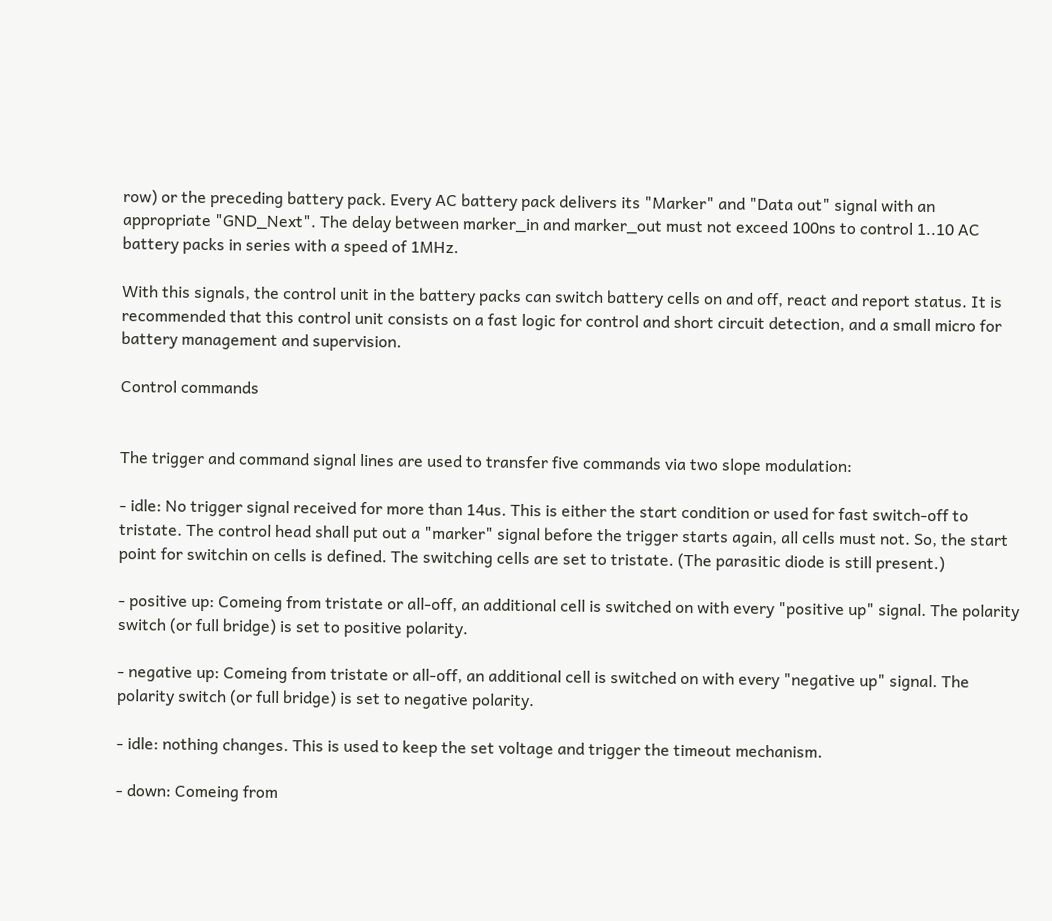row) or the preceding battery pack. Every AC battery pack delivers its "Marker" and "Data out" signal with an appropriate "GND_Next". The delay between marker_in and marker_out must not exceed 100ns to control 1..10 AC battery packs in series with a speed of 1MHz.

With this signals, the control unit in the battery packs can switch battery cells on and off, react and report status. It is recommended that this control unit consists on a fast logic for control and short circuit detection, and a small micro for battery management and supervision.

Control commands


The trigger and command signal lines are used to transfer five commands via two slope modulation:

- idle: No trigger signal received for more than 14us. This is either the start condition or used for fast switch-off to tristate. The control head shall put out a "marker" signal before the trigger starts again, all cells must not. So, the start point for switchin on cells is defined. The switching cells are set to tristate. (The parasitic diode is still present.)

- positive up: Comeing from tristate or all-off, an additional cell is switched on with every "positive up" signal. The polarity switch (or full bridge) is set to positive polarity.

- negative up: Comeing from tristate or all-off, an additional cell is switched on with every "negative up" signal. The polarity switch (or full bridge) is set to negative polarity.

- idle: nothing changes. This is used to keep the set voltage and trigger the timeout mechanism.

- down: Comeing from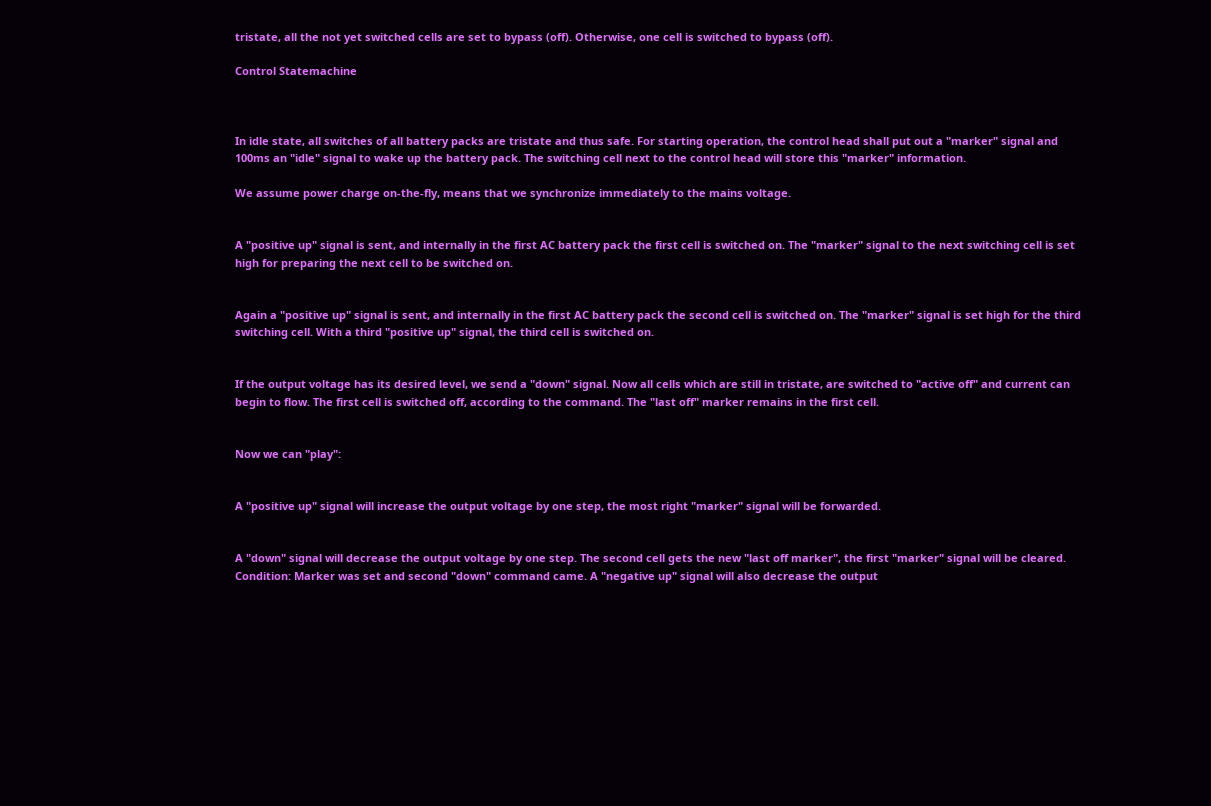tristate, all the not yet switched cells are set to bypass (off). Otherwise, one cell is switched to bypass (off).

Control Statemachine



In idle state, all switches of all battery packs are tristate and thus safe. For starting operation, the control head shall put out a "marker" signal and 100ms an "idle" signal to wake up the battery pack. The switching cell next to the control head will store this "marker" information.

We assume power charge on-the-fly, means that we synchronize immediately to the mains voltage.


A "positive up" signal is sent, and internally in the first AC battery pack the first cell is switched on. The "marker" signal to the next switching cell is set high for preparing the next cell to be switched on.


Again a "positive up" signal is sent, and internally in the first AC battery pack the second cell is switched on. The "marker" signal is set high for the third switching cell. With a third "positive up" signal, the third cell is switched on.


If the output voltage has its desired level, we send a "down" signal. Now all cells which are still in tristate, are switched to "active off" and current can begin to flow. The first cell is switched off, according to the command. The "last off" marker remains in the first cell.


Now we can "play":


A "positive up" signal will increase the output voltage by one step, the most right "marker" signal will be forwarded.


A "down" signal will decrease the output voltage by one step. The second cell gets the new "last off marker", the first "marker" signal will be cleared. Condition: Marker was set and second "down" command came. A "negative up" signal will also decrease the output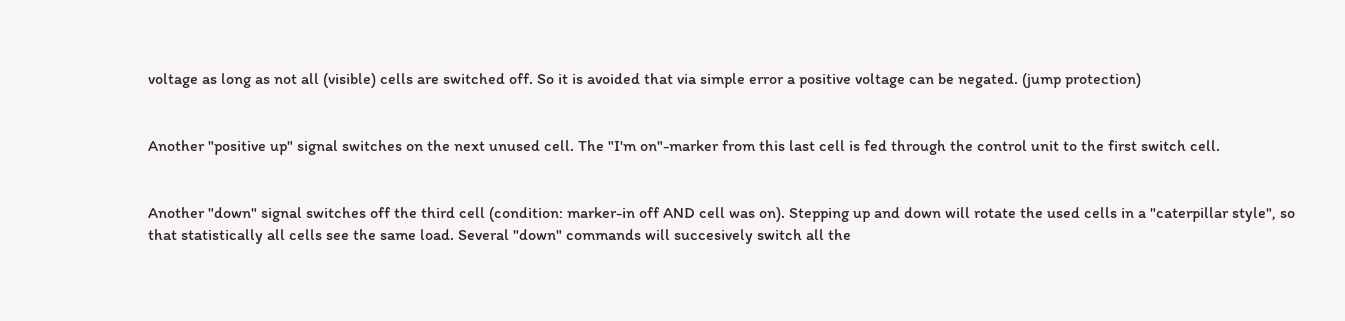voltage as long as not all (visible) cells are switched off. So it is avoided that via simple error a positive voltage can be negated. (jump protection)


Another "positive up" signal switches on the next unused cell. The "I'm on"-marker from this last cell is fed through the control unit to the first switch cell.


Another "down" signal switches off the third cell (condition: marker-in off AND cell was on). Stepping up and down will rotate the used cells in a "caterpillar style", so that statistically all cells see the same load. Several "down" commands will succesively switch all the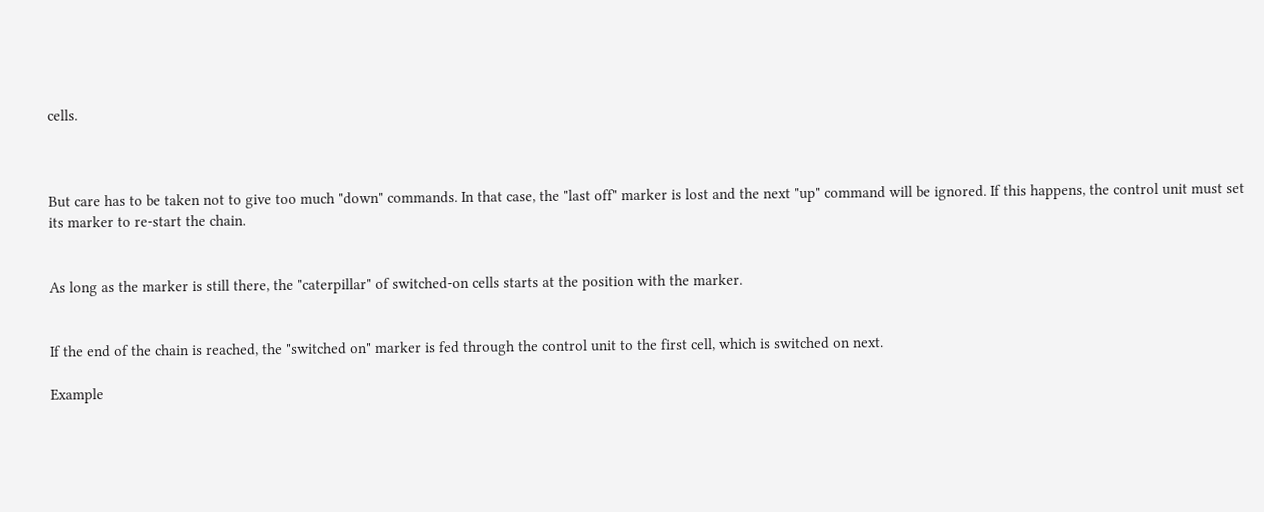cells.



But care has to be taken not to give too much "down" commands. In that case, the "last off" marker is lost and the next "up" command will be ignored. If this happens, the control unit must set its marker to re-start the chain.


As long as the marker is still there, the "caterpillar" of switched-on cells starts at the position with the marker.


If the end of the chain is reached, the "switched on" marker is fed through the control unit to the first cell, which is switched on next.

Example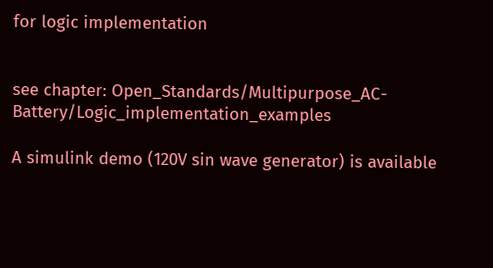for logic implementation


see chapter: Open_Standards/Multipurpose_AC-Battery/Logic_implementation_examples

A simulink demo (120V sin wave generator) is available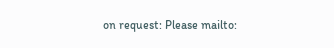on request: Please mailto: